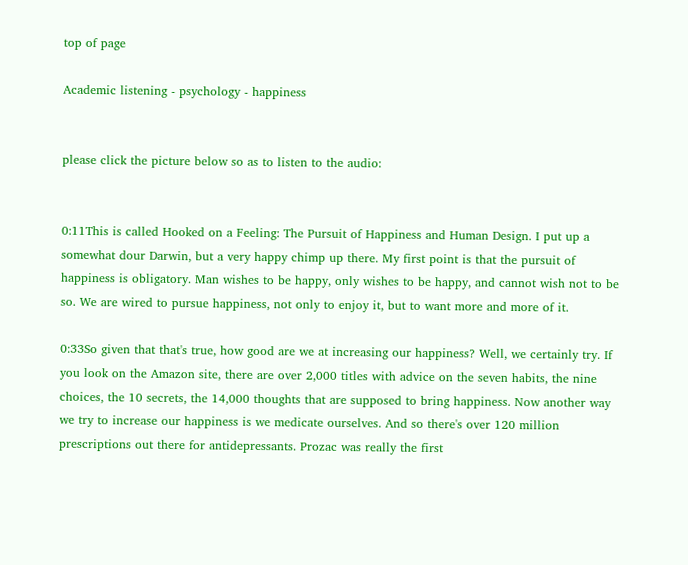top of page

Academic listening - psychology - happiness


please click the picture below so as to listen to the audio:


0:11This is called Hooked on a Feeling: The Pursuit of Happiness and Human Design. I put up a somewhat dour Darwin, but a very happy chimp up there. My first point is that the pursuit of happiness is obligatory. Man wishes to be happy, only wishes to be happy, and cannot wish not to be so. We are wired to pursue happiness, not only to enjoy it, but to want more and more of it.

0:33So given that that's true, how good are we at increasing our happiness? Well, we certainly try. If you look on the Amazon site, there are over 2,000 titles with advice on the seven habits, the nine choices, the 10 secrets, the 14,000 thoughts that are supposed to bring happiness. Now another way we try to increase our happiness is we medicate ourselves. And so there's over 120 million prescriptions out there for antidepressants. Prozac was really the first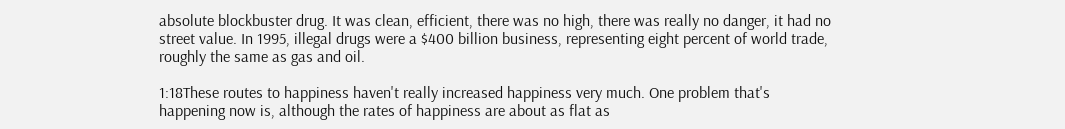absolute blockbuster drug. It was clean, efficient, there was no high, there was really no danger, it had no street value. In 1995, illegal drugs were a $400 billion business, representing eight percent of world trade, roughly the same as gas and oil.

1:18These routes to happiness haven't really increased happiness very much. One problem that's happening now is, although the rates of happiness are about as flat as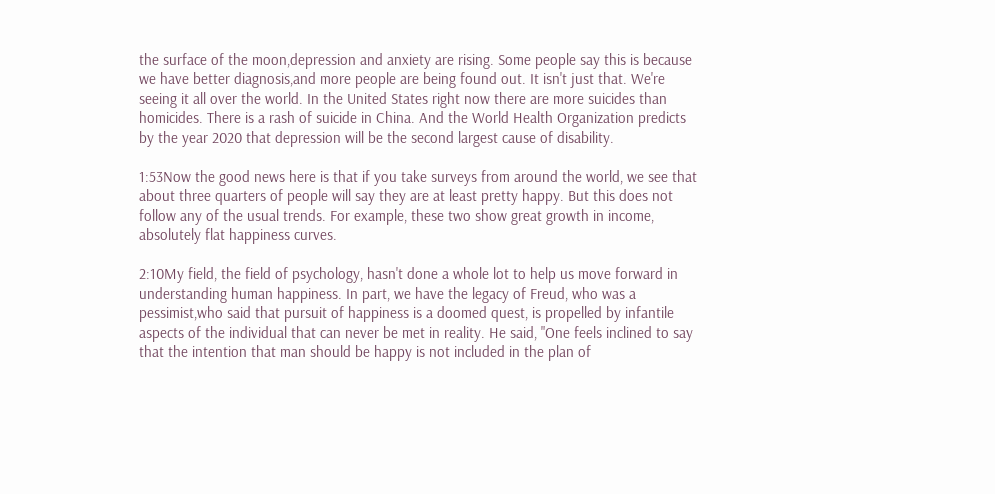the surface of the moon,depression and anxiety are rising. Some people say this is because we have better diagnosis,and more people are being found out. It isn't just that. We're seeing it all over the world. In the United States right now there are more suicides than homicides. There is a rash of suicide in China. And the World Health Organization predicts by the year 2020 that depression will be the second largest cause of disability.

1:53Now the good news here is that if you take surveys from around the world, we see that about three quarters of people will say they are at least pretty happy. But this does not follow any of the usual trends. For example, these two show great growth in income, absolutely flat happiness curves.

2:10My field, the field of psychology, hasn't done a whole lot to help us move forward in understanding human happiness. In part, we have the legacy of Freud, who was a pessimist,who said that pursuit of happiness is a doomed quest, is propelled by infantile aspects of the individual that can never be met in reality. He said, "One feels inclined to say that the intention that man should be happy is not included in the plan of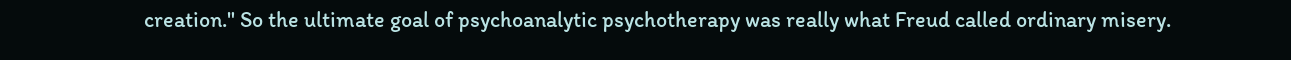creation." So the ultimate goal of psychoanalytic psychotherapy was really what Freud called ordinary misery.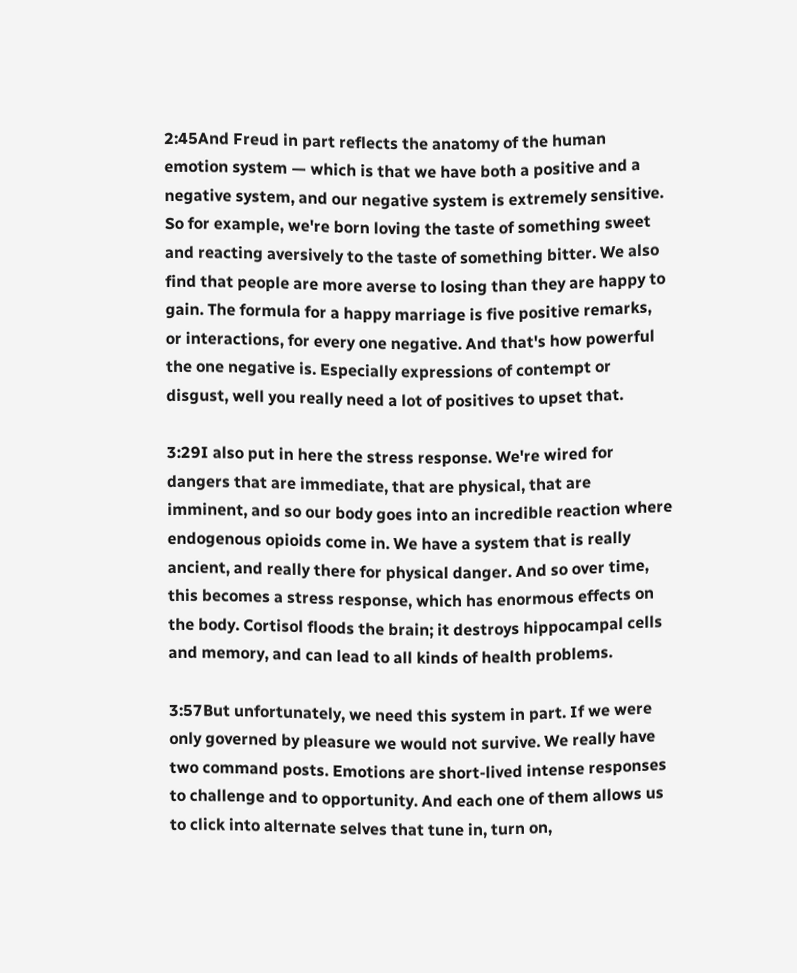2:45And Freud in part reflects the anatomy of the human emotion system — which is that we have both a positive and a negative system, and our negative system is extremely sensitive. So for example, we're born loving the taste of something sweet and reacting aversively to the taste of something bitter. We also find that people are more averse to losing than they are happy to gain. The formula for a happy marriage is five positive remarks, or interactions, for every one negative. And that's how powerful the one negative is. Especially expressions of contempt or disgust, well you really need a lot of positives to upset that.

3:29I also put in here the stress response. We're wired for dangers that are immediate, that are physical, that are imminent, and so our body goes into an incredible reaction where endogenous opioids come in. We have a system that is really ancient, and really there for physical danger. And so over time, this becomes a stress response, which has enormous effects on the body. Cortisol floods the brain; it destroys hippocampal cells and memory, and can lead to all kinds of health problems.

3:57But unfortunately, we need this system in part. If we were only governed by pleasure we would not survive. We really have two command posts. Emotions are short-lived intense responses to challenge and to opportunity. And each one of them allows us to click into alternate selves that tune in, turn on,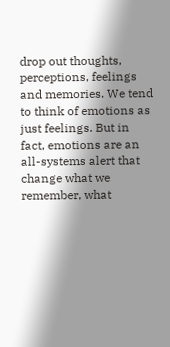drop out thoughts, perceptions, feelings and memories. We tend to think of emotions as just feelings. But in fact, emotions are an all-systems alert that change what we remember, what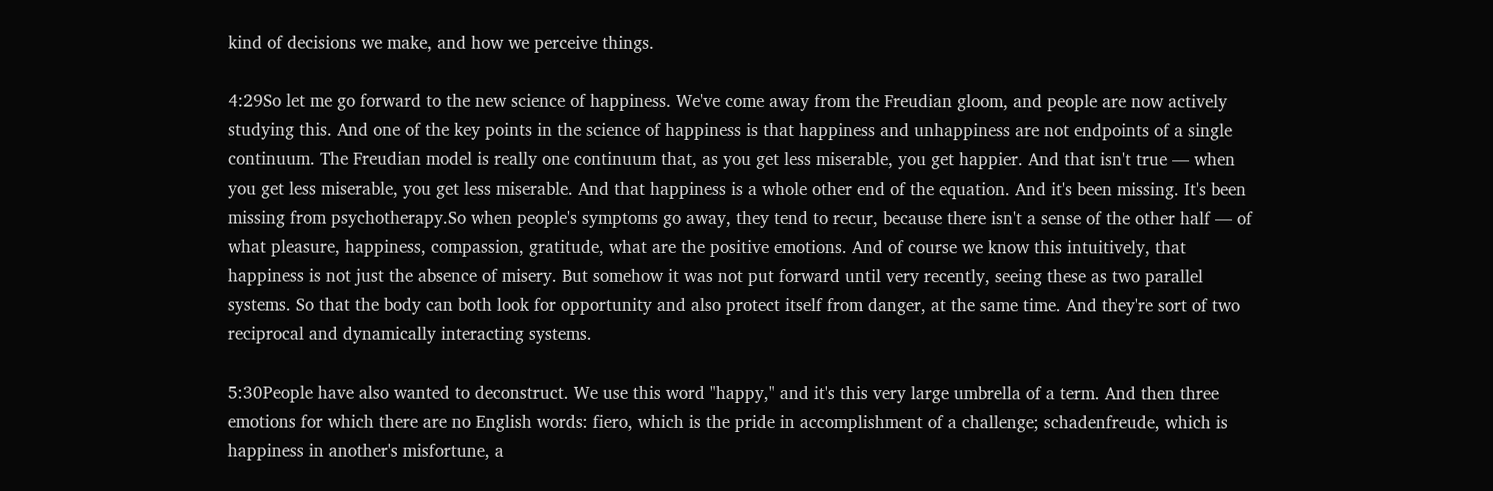kind of decisions we make, and how we perceive things.

4:29So let me go forward to the new science of happiness. We've come away from the Freudian gloom, and people are now actively studying this. And one of the key points in the science of happiness is that happiness and unhappiness are not endpoints of a single continuum. The Freudian model is really one continuum that, as you get less miserable, you get happier. And that isn't true — when you get less miserable, you get less miserable. And that happiness is a whole other end of the equation. And it's been missing. It's been missing from psychotherapy.So when people's symptoms go away, they tend to recur, because there isn't a sense of the other half — of what pleasure, happiness, compassion, gratitude, what are the positive emotions. And of course we know this intuitively, that happiness is not just the absence of misery. But somehow it was not put forward until very recently, seeing these as two parallel systems. So that the body can both look for opportunity and also protect itself from danger, at the same time. And they're sort of two reciprocal and dynamically interacting systems.

5:30People have also wanted to deconstruct. We use this word "happy," and it's this very large umbrella of a term. And then three emotions for which there are no English words: fiero, which is the pride in accomplishment of a challenge; schadenfreude, which is happiness in another's misfortune, a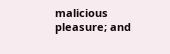malicious pleasure; and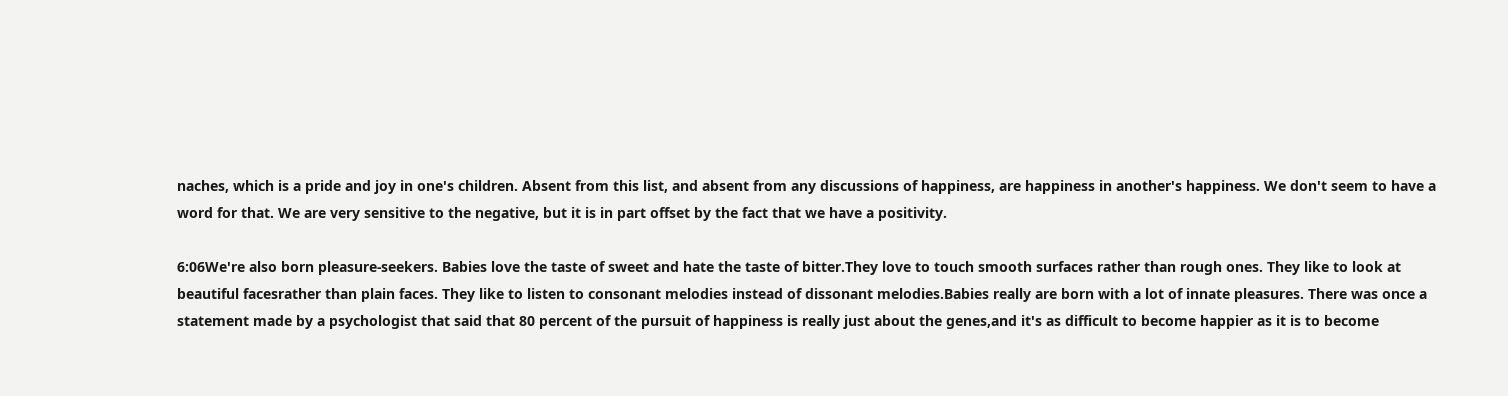naches, which is a pride and joy in one's children. Absent from this list, and absent from any discussions of happiness, are happiness in another's happiness. We don't seem to have a word for that. We are very sensitive to the negative, but it is in part offset by the fact that we have a positivity.

6:06We're also born pleasure-seekers. Babies love the taste of sweet and hate the taste of bitter.They love to touch smooth surfaces rather than rough ones. They like to look at beautiful facesrather than plain faces. They like to listen to consonant melodies instead of dissonant melodies.Babies really are born with a lot of innate pleasures. There was once a statement made by a psychologist that said that 80 percent of the pursuit of happiness is really just about the genes,and it's as difficult to become happier as it is to become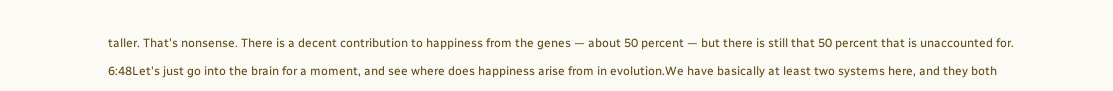taller. That's nonsense. There is a decent contribution to happiness from the genes — about 50 percent — but there is still that 50 percent that is unaccounted for.

6:48Let's just go into the brain for a moment, and see where does happiness arise from in evolution.We have basically at least two systems here, and they both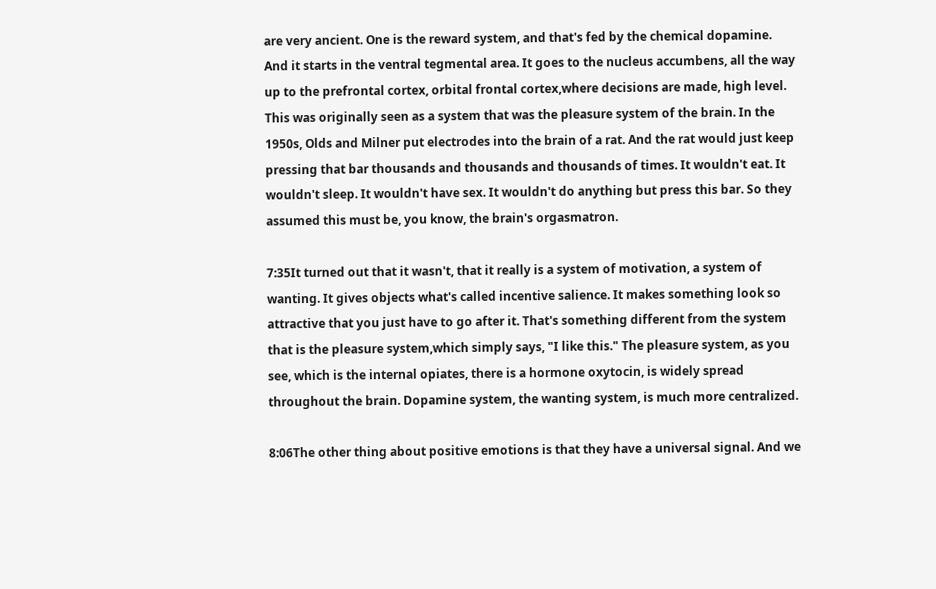are very ancient. One is the reward system, and that's fed by the chemical dopamine. And it starts in the ventral tegmental area. It goes to the nucleus accumbens, all the way up to the prefrontal cortex, orbital frontal cortex,where decisions are made, high level. This was originally seen as a system that was the pleasure system of the brain. In the 1950s, Olds and Milner put electrodes into the brain of a rat. And the rat would just keep pressing that bar thousands and thousands and thousands of times. It wouldn't eat. It wouldn't sleep. It wouldn't have sex. It wouldn't do anything but press this bar. So they assumed this must be, you know, the brain's orgasmatron.

7:35It turned out that it wasn't, that it really is a system of motivation, a system of wanting. It gives objects what's called incentive salience. It makes something look so attractive that you just have to go after it. That's something different from the system that is the pleasure system,which simply says, "I like this." The pleasure system, as you see, which is the internal opiates, there is a hormone oxytocin, is widely spread throughout the brain. Dopamine system, the wanting system, is much more centralized.

8:06The other thing about positive emotions is that they have a universal signal. And we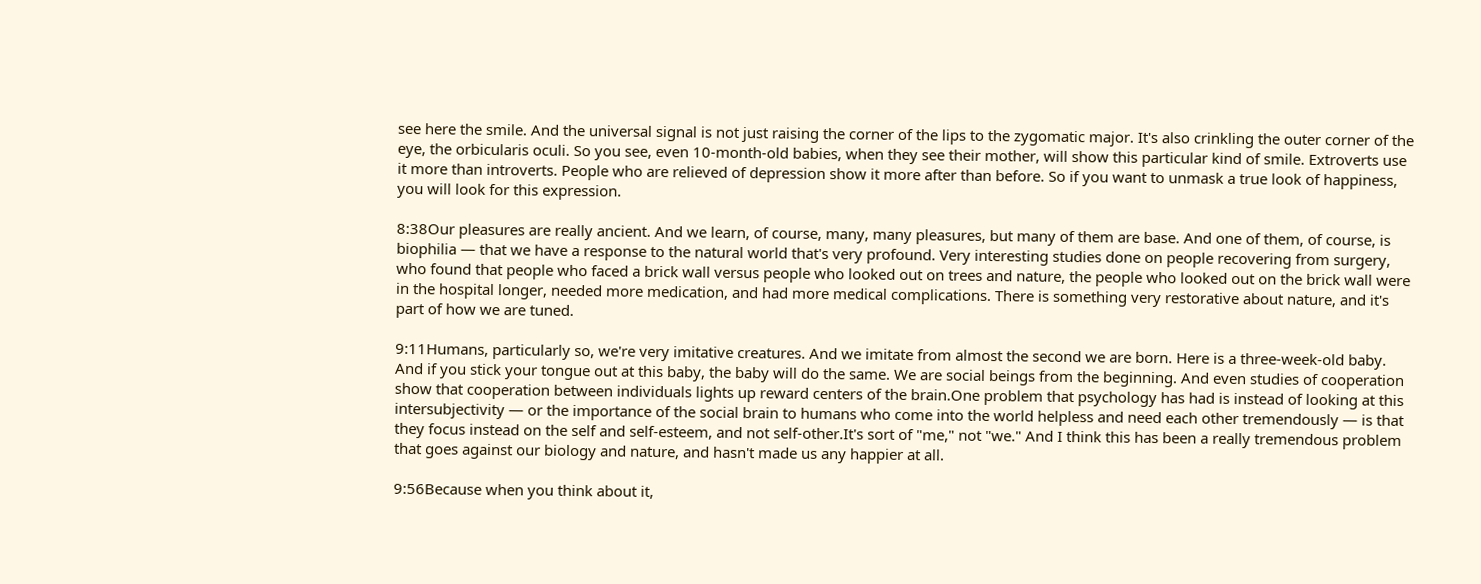see here the smile. And the universal signal is not just raising the corner of the lips to the zygomatic major. It's also crinkling the outer corner of the eye, the orbicularis oculi. So you see, even 10-month-old babies, when they see their mother, will show this particular kind of smile. Extroverts use it more than introverts. People who are relieved of depression show it more after than before. So if you want to unmask a true look of happiness, you will look for this expression.

8:38Our pleasures are really ancient. And we learn, of course, many, many pleasures, but many of them are base. And one of them, of course, is biophilia — that we have a response to the natural world that's very profound. Very interesting studies done on people recovering from surgery, who found that people who faced a brick wall versus people who looked out on trees and nature, the people who looked out on the brick wall were in the hospital longer, needed more medication, and had more medical complications. There is something very restorative about nature, and it's part of how we are tuned.

9:11Humans, particularly so, we're very imitative creatures. And we imitate from almost the second we are born. Here is a three-week-old baby. And if you stick your tongue out at this baby, the baby will do the same. We are social beings from the beginning. And even studies of cooperation show that cooperation between individuals lights up reward centers of the brain.One problem that psychology has had is instead of looking at this intersubjectivity — or the importance of the social brain to humans who come into the world helpless and need each other tremendously — is that they focus instead on the self and self-esteem, and not self-other.It's sort of "me," not "we." And I think this has been a really tremendous problem that goes against our biology and nature, and hasn't made us any happier at all.

9:56Because when you think about it,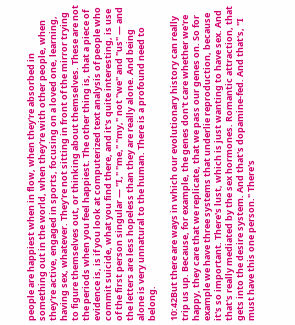people are happiest when in flow, when they're absorbed in something out in the world, when they're with other people, when they're active, engaged in sports, focusing on a loved one, learning, having sex, whatever. They're not sitting in front of the mirror trying to figure themselves out, or thinking about themselves. These are not the periods when you feel happiest. The other thing is, that a piece of evidence is, is if you look at computerized text analysis of people who commit suicide, what you find there, and it's quite interesting, is use of the first person singular — "I," "me," "my," not "we" and "us" — and the letters are less hopeless than they are really alone. And being alone is very unnatural to the human. There is a profound need to belong.

10:42But there are ways in which our evolutionary history can really trip us up. Because, for example, the genes don't care whether we're happy, they care that we replicate, that we pass our genes on. So for example we have three systems that underlie reproduction, because it's so important. There's lust, which is just wanting to have sex. And that's really mediated by the sex hormones. Romantic attraction, that gets into the desire system. And that's dopamine-fed. And that's, "I must have this one person." There's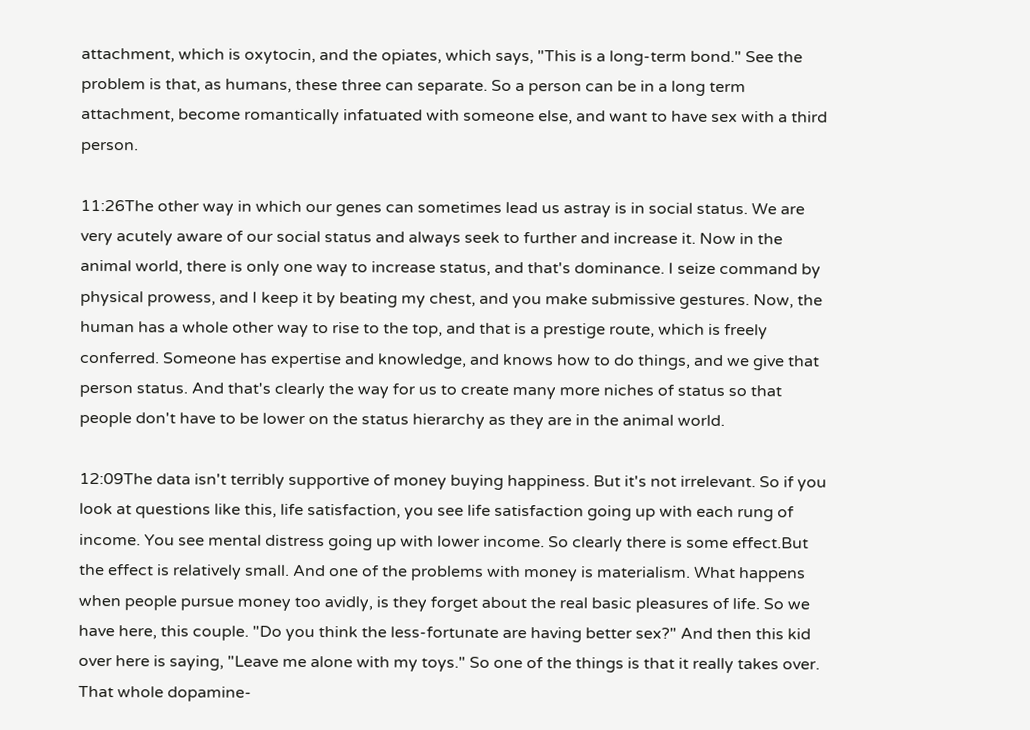attachment, which is oxytocin, and the opiates, which says, "This is a long-term bond." See the problem is that, as humans, these three can separate. So a person can be in a long term attachment, become romantically infatuated with someone else, and want to have sex with a third person.

11:26The other way in which our genes can sometimes lead us astray is in social status. We are very acutely aware of our social status and always seek to further and increase it. Now in the animal world, there is only one way to increase status, and that's dominance. I seize command by physical prowess, and I keep it by beating my chest, and you make submissive gestures. Now, the human has a whole other way to rise to the top, and that is a prestige route, which is freely conferred. Someone has expertise and knowledge, and knows how to do things, and we give that person status. And that's clearly the way for us to create many more niches of status so that people don't have to be lower on the status hierarchy as they are in the animal world.

12:09The data isn't terribly supportive of money buying happiness. But it's not irrelevant. So if you look at questions like this, life satisfaction, you see life satisfaction going up with each rung of income. You see mental distress going up with lower income. So clearly there is some effect.But the effect is relatively small. And one of the problems with money is materialism. What happens when people pursue money too avidly, is they forget about the real basic pleasures of life. So we have here, this couple. "Do you think the less-fortunate are having better sex?" And then this kid over here is saying, "Leave me alone with my toys." So one of the things is that it really takes over. That whole dopamine-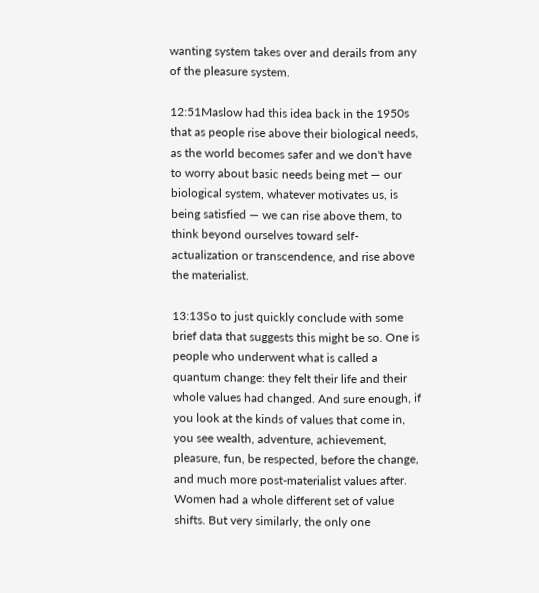wanting system takes over and derails from any of the pleasure system.

12:51Maslow had this idea back in the 1950s that as people rise above their biological needs, as the world becomes safer and we don't have to worry about basic needs being met — our biological system, whatever motivates us, is being satisfied — we can rise above them, to think beyond ourselves toward self-actualization or transcendence, and rise above the materialist.

13:13So to just quickly conclude with some brief data that suggests this might be so. One is people who underwent what is called a quantum change: they felt their life and their whole values had changed. And sure enough, if you look at the kinds of values that come in, you see wealth, adventure, achievement, pleasure, fun, be respected, before the change, and much more post-materialist values after. Women had a whole different set of value shifts. But very similarly, the only one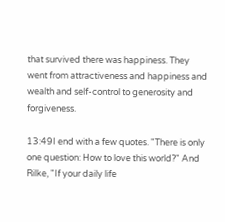that survived there was happiness. They went from attractiveness and happiness and wealth and self-control to generosity and forgiveness.

13:49I end with a few quotes. "There is only one question: How to love this world?" And Rilke, "If your daily life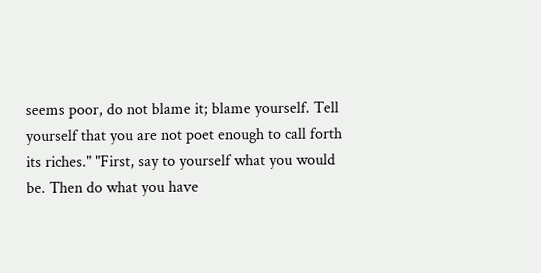seems poor, do not blame it; blame yourself. Tell yourself that you are not poet enough to call forth its riches." "First, say to yourself what you would be. Then do what you have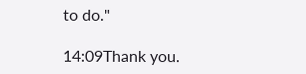to do."

14:09Thank you.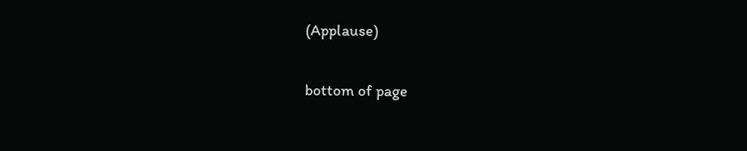(Applause)

bottom of page